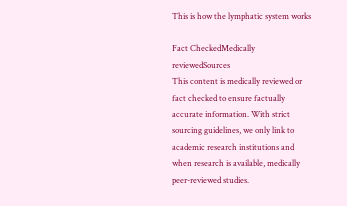This is how the lymphatic system works

Fact CheckedMedically reviewedSources
This content is medically reviewed or fact checked to ensure factually accurate information. With strict sourcing guidelines, we only link to academic research institutions and when research is available, medically peer-reviewed studies.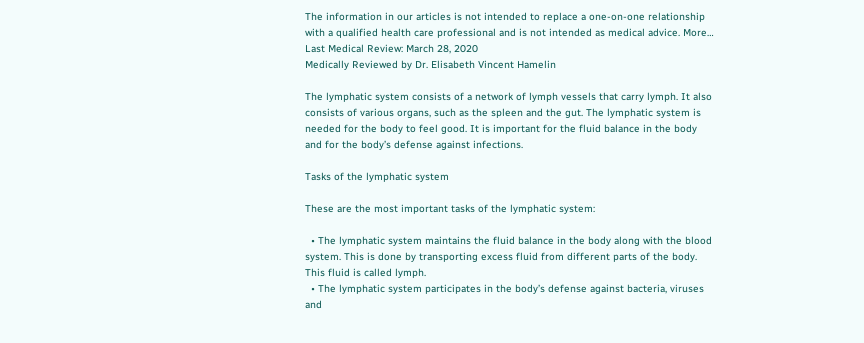The information in our articles is not intended to replace a one-on-one relationship with a qualified health care professional and is not intended as medical advice. More…
Last Medical Review: March 28, 2020
Medically Reviewed by Dr. Elisabeth Vincent Hamelin

The lymphatic system consists of a network of lymph vessels that carry lymph. It also consists of various organs, such as the spleen and the gut. The lymphatic system is needed for the body to feel good. It is important for the fluid balance in the body and for the body’s defense against infections.

Tasks of the lymphatic system

These are the most important tasks of the lymphatic system:

  • The lymphatic system maintains the fluid balance in the body along with the blood system. This is done by transporting excess fluid from different parts of the body. This fluid is called lymph.
  • The lymphatic system participates in the body’s defense against bacteria, viruses and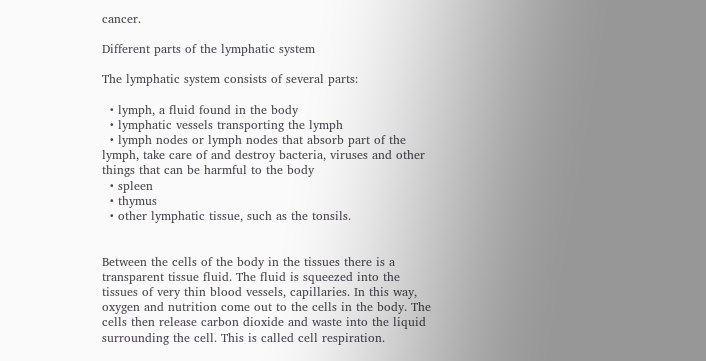cancer.

Different parts of the lymphatic system

The lymphatic system consists of several parts:

  • lymph, a fluid found in the body
  • lymphatic vessels transporting the lymph
  • lymph nodes or lymph nodes that absorb part of the lymph, take care of and destroy bacteria, viruses and other things that can be harmful to the body
  • spleen
  • thymus
  • other lymphatic tissue, such as the tonsils.


Between the cells of the body in the tissues there is a transparent tissue fluid. The fluid is squeezed into the tissues of very thin blood vessels, capillaries. In this way, oxygen and nutrition come out to the cells in the body. The cells then release carbon dioxide and waste into the liquid surrounding the cell. This is called cell respiration.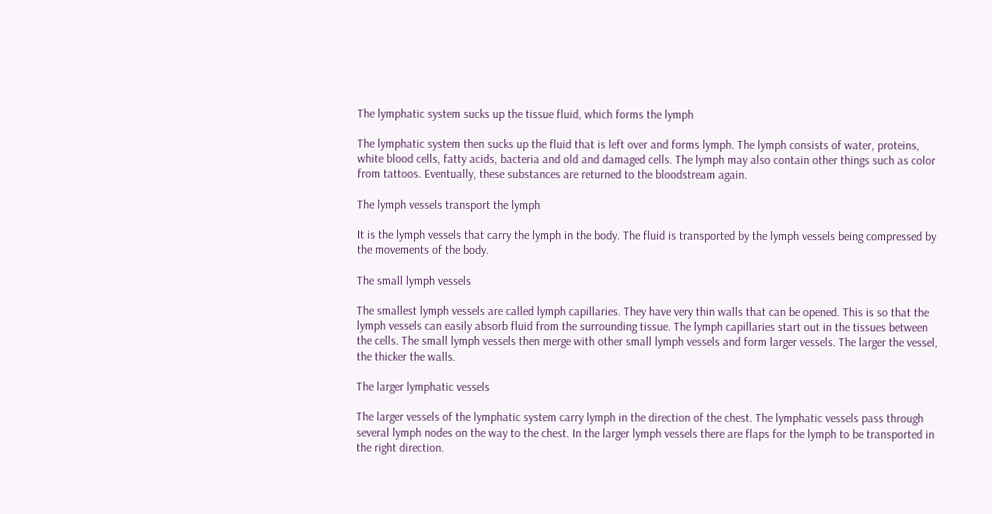The lymphatic system sucks up the tissue fluid, which forms the lymph

The lymphatic system then sucks up the fluid that is left over and forms lymph. The lymph consists of water, proteins, white blood cells, fatty acids, bacteria and old and damaged cells. The lymph may also contain other things such as color from tattoos. Eventually, these substances are returned to the bloodstream again.

The lymph vessels transport the lymph

It is the lymph vessels that carry the lymph in the body. The fluid is transported by the lymph vessels being compressed by the movements of the body.

The small lymph vessels

The smallest lymph vessels are called lymph capillaries. They have very thin walls that can be opened. This is so that the lymph vessels can easily absorb fluid from the surrounding tissue. The lymph capillaries start out in the tissues between the cells. The small lymph vessels then merge with other small lymph vessels and form larger vessels. The larger the vessel, the thicker the walls.

The larger lymphatic vessels

The larger vessels of the lymphatic system carry lymph in the direction of the chest. The lymphatic vessels pass through several lymph nodes on the way to the chest. In the larger lymph vessels there are flaps for the lymph to be transported in the right direction.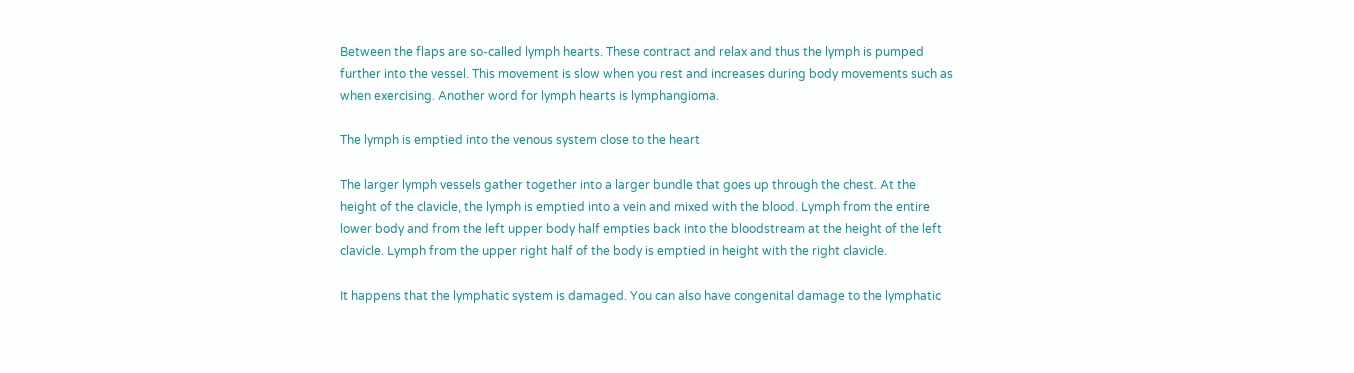Between the flaps are so-called lymph hearts. These contract and relax and thus the lymph is pumped further into the vessel. This movement is slow when you rest and increases during body movements such as when exercising. Another word for lymph hearts is lymphangioma.

The lymph is emptied into the venous system close to the heart

The larger lymph vessels gather together into a larger bundle that goes up through the chest. At the height of the clavicle, the lymph is emptied into a vein and mixed with the blood. Lymph from the entire lower body and from the left upper body half empties back into the bloodstream at the height of the left clavicle. Lymph from the upper right half of the body is emptied in height with the right clavicle.

It happens that the lymphatic system is damaged. You can also have congenital damage to the lymphatic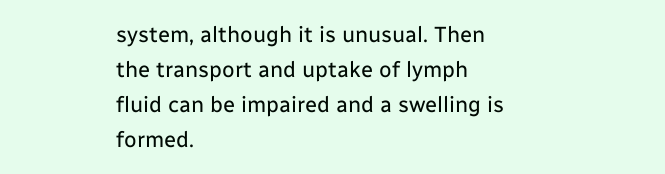system, although it is unusual. Then the transport and uptake of lymph fluid can be impaired and a swelling is formed.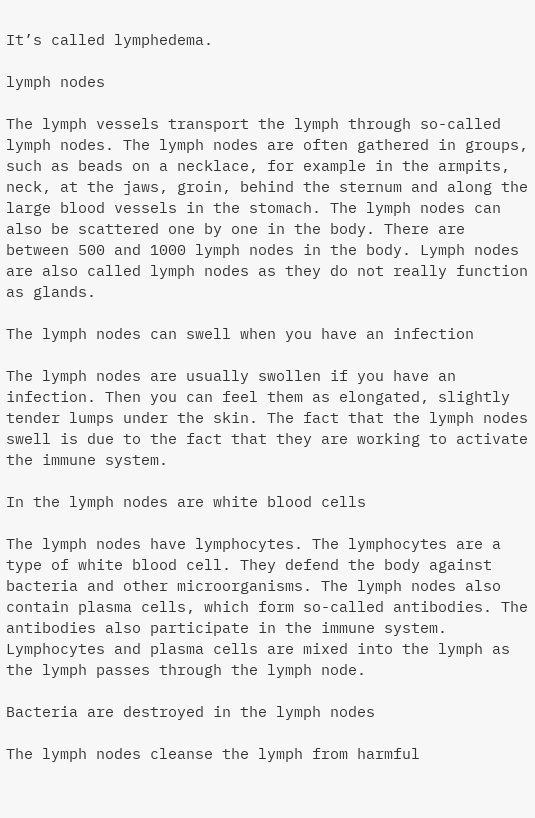It’s called lymphedema.

lymph nodes

The lymph vessels transport the lymph through so-called lymph nodes. The lymph nodes are often gathered in groups, such as beads on a necklace, for example in the armpits, neck, at the jaws, groin, behind the sternum and along the large blood vessels in the stomach. The lymph nodes can also be scattered one by one in the body. There are between 500 and 1000 lymph nodes in the body. Lymph nodes are also called lymph nodes as they do not really function as glands.

The lymph nodes can swell when you have an infection

The lymph nodes are usually swollen if you have an infection. Then you can feel them as elongated, slightly tender lumps under the skin. The fact that the lymph nodes swell is due to the fact that they are working to activate the immune system.

In the lymph nodes are white blood cells

The lymph nodes have lymphocytes. The lymphocytes are a type of white blood cell. They defend the body against bacteria and other microorganisms. The lymph nodes also contain plasma cells, which form so-called antibodies. The antibodies also participate in the immune system. Lymphocytes and plasma cells are mixed into the lymph as the lymph passes through the lymph node.

Bacteria are destroyed in the lymph nodes

The lymph nodes cleanse the lymph from harmful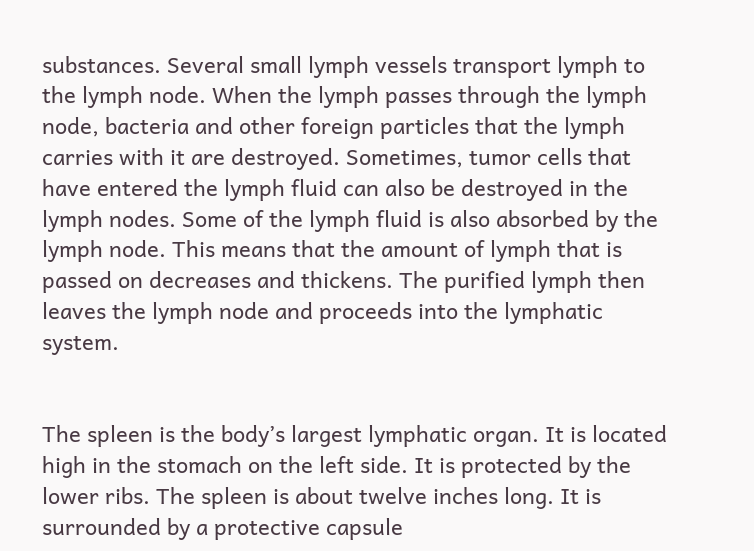substances. Several small lymph vessels transport lymph to the lymph node. When the lymph passes through the lymph node, bacteria and other foreign particles that the lymph carries with it are destroyed. Sometimes, tumor cells that have entered the lymph fluid can also be destroyed in the lymph nodes. Some of the lymph fluid is also absorbed by the lymph node. This means that the amount of lymph that is passed on decreases and thickens. The purified lymph then leaves the lymph node and proceeds into the lymphatic system.


The spleen is the body’s largest lymphatic organ. It is located high in the stomach on the left side. It is protected by the lower ribs. The spleen is about twelve inches long. It is surrounded by a protective capsule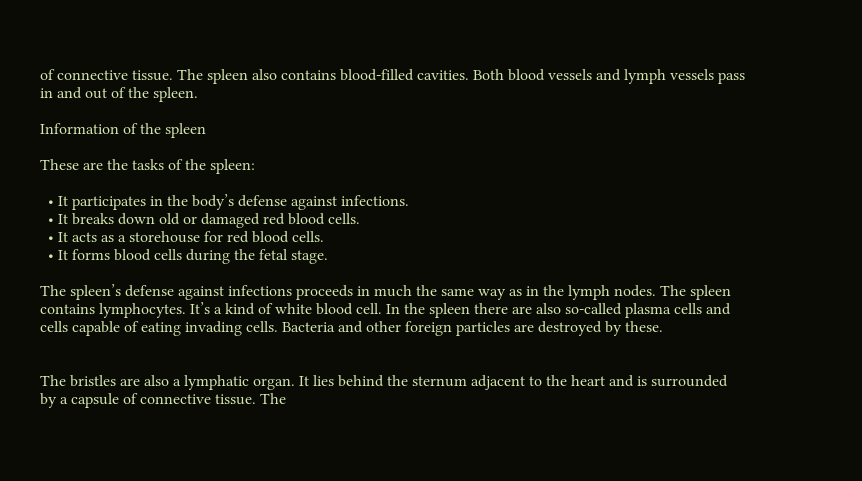of connective tissue. The spleen also contains blood-filled cavities. Both blood vessels and lymph vessels pass in and out of the spleen.

Information of the spleen

These are the tasks of the spleen:

  • It participates in the body’s defense against infections.
  • It breaks down old or damaged red blood cells.
  • It acts as a storehouse for red blood cells.
  • It forms blood cells during the fetal stage.

The spleen’s defense against infections proceeds in much the same way as in the lymph nodes. The spleen contains lymphocytes. It’s a kind of white blood cell. In the spleen there are also so-called plasma cells and cells capable of eating invading cells. Bacteria and other foreign particles are destroyed by these.


The bristles are also a lymphatic organ. It lies behind the sternum adjacent to the heart and is surrounded by a capsule of connective tissue. The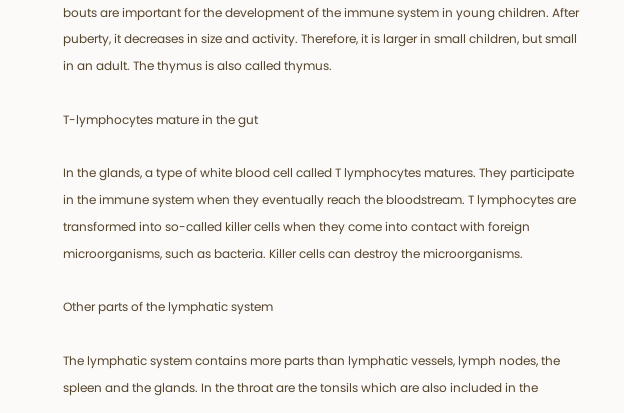bouts are important for the development of the immune system in young children. After puberty, it decreases in size and activity. Therefore, it is larger in small children, but small in an adult. The thymus is also called thymus.

T-lymphocytes mature in the gut

In the glands, a type of white blood cell called T lymphocytes matures. They participate in the immune system when they eventually reach the bloodstream. T lymphocytes are transformed into so-called killer cells when they come into contact with foreign microorganisms, such as bacteria. Killer cells can destroy the microorganisms.

Other parts of the lymphatic system

The lymphatic system contains more parts than lymphatic vessels, lymph nodes, the spleen and the glands. In the throat are the tonsils which are also included in the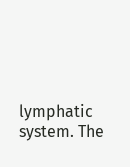lymphatic system. The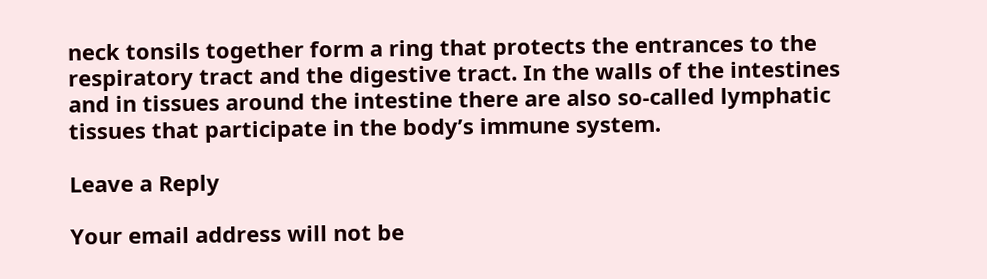neck tonsils together form a ring that protects the entrances to the respiratory tract and the digestive tract. In the walls of the intestines and in tissues around the intestine there are also so-called lymphatic tissues that participate in the body’s immune system.

Leave a Reply

Your email address will not be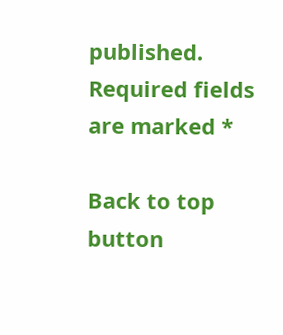published. Required fields are marked *

Back to top button